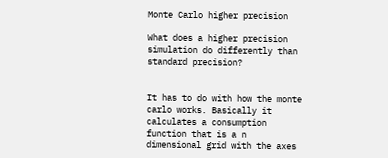Monte Carlo higher precision

What does a higher precision simulation do differently than standard precision?


It has to do with how the monte carlo works. Basically it calculates a consumption function that is a n dimensional grid with the axes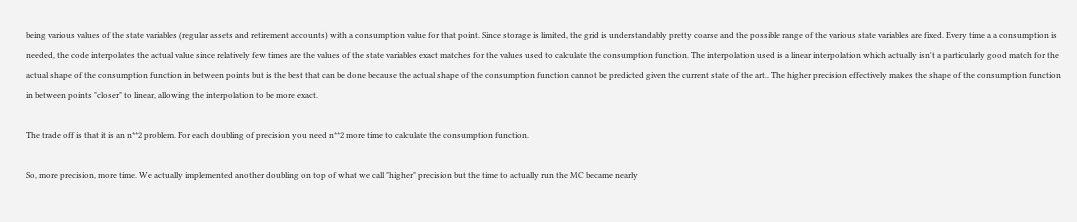being various values of the state variables (regular assets and retirement accounts) with a consumption value for that point. Since storage is limited, the grid is understandably pretty coarse and the possible range of the various state variables are fixed. Every time a a consumption is needed, the code interpolates the actual value since relatively few times are the values of the state variables exact matches for the values used to calculate the consumption function. The interpolation used is a linear interpolation which actually isn't a particularly good match for the actual shape of the consumption function in between points but is the best that can be done because the actual shape of the consumption function cannot be predicted given the current state of the art.. The higher precision effectively makes the shape of the consumption function in between points "closer" to linear, allowing the interpolation to be more exact.

The trade off is that it is an n**2 problem. For each doubling of precision you need n**2 more time to calculate the consumption function.

So, more precision, more time. We actually implemented another doubling on top of what we call "higher" precision but the time to actually run the MC became nearly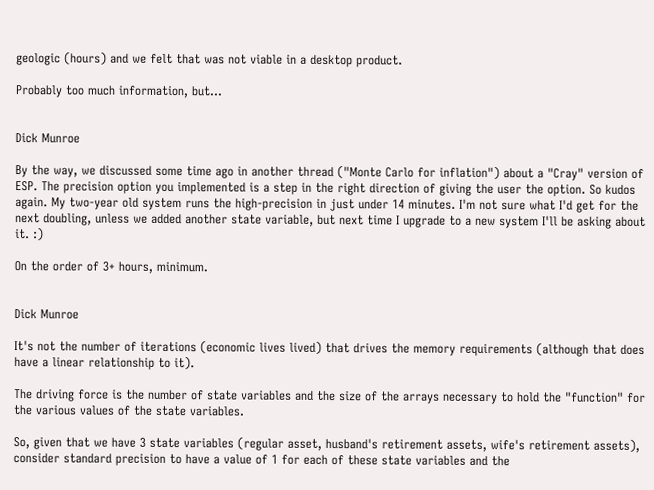geologic (hours) and we felt that was not viable in a desktop product.

Probably too much information, but...


Dick Munroe

By the way, we discussed some time ago in another thread ("Monte Carlo for inflation") about a "Cray" version of ESP. The precision option you implemented is a step in the right direction of giving the user the option. So kudos again. My two-year old system runs the high-precision in just under 14 minutes. I'm not sure what I'd get for the next doubling, unless we added another state variable, but next time I upgrade to a new system I'll be asking about it. :)

On the order of 3+ hours, minimum.


Dick Munroe

It's not the number of iterations (economic lives lived) that drives the memory requirements (although that does have a linear relationship to it).

The driving force is the number of state variables and the size of the arrays necessary to hold the "function" for the various values of the state variables.

So, given that we have 3 state variables (regular asset, husband's retirement assets, wife's retirement assets), consider standard precision to have a value of 1 for each of these state variables and the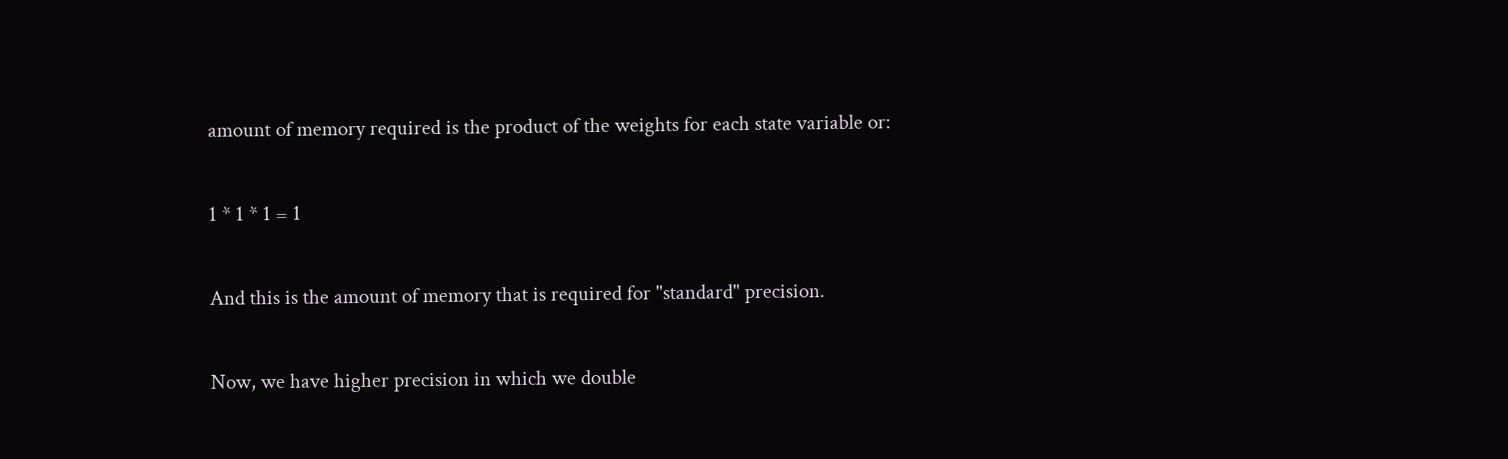amount of memory required is the product of the weights for each state variable or:

1 * 1 * 1 = 1

And this is the amount of memory that is required for "standard" precision.

Now, we have higher precision in which we double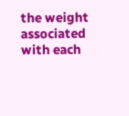the weight associated with each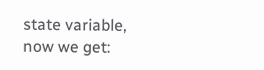state variable, now we get: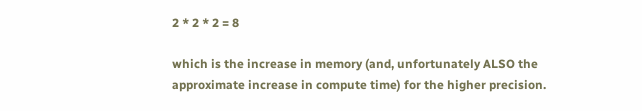2 * 2 * 2 = 8

which is the increase in memory (and, unfortunately ALSO the approximate increase in compute time) for the higher precision.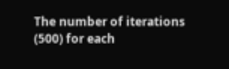The number of iterations (500) for each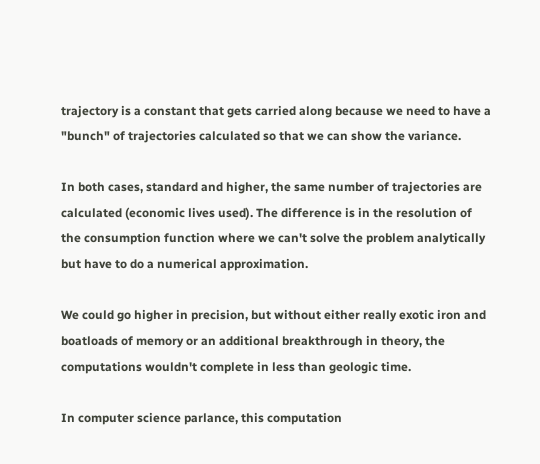trajectory is a constant that gets carried along because we need to have a "bunch" of trajectories calculated so that we can show the variance.

In both cases, standard and higher, the same number of trajectories are calculated (economic lives used). The difference is in the resolution of the consumption function where we can't solve the problem analytically but have to do a numerical approximation.

We could go higher in precision, but without either really exotic iron and boatloads of memory or an additional breakthrough in theory, the computations wouldn't complete in less than geologic time.

In computer science parlance, this computation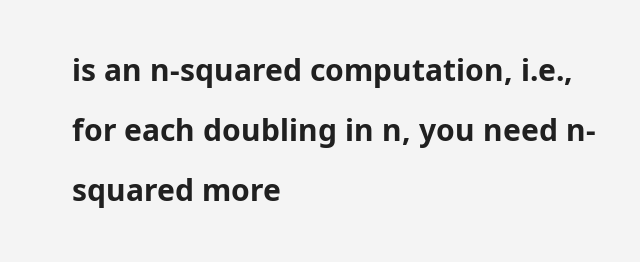is an n-squared computation, i.e., for each doubling in n, you need n-squared more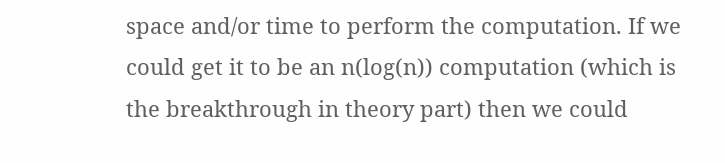space and/or time to perform the computation. If we could get it to be an n(log(n)) computation (which is the breakthrough in theory part) then we could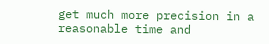get much more precision in a reasonable time and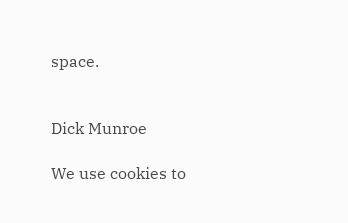space.


Dick Munroe

We use cookies to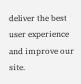deliver the best user experience and improve our site.